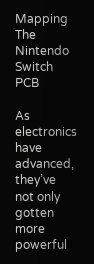Mapping The Nintendo Switch PCB

As electronics have advanced, they’ve not only gotten more powerful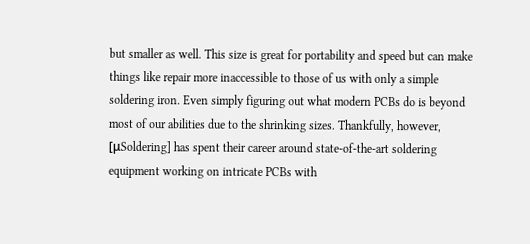but smaller as well. This size is great for portability and speed but can make things like repair more inaccessible to those of us with only a simple soldering iron. Even simply figuring out what modern PCBs do is beyond most of our abilities due to the shrinking sizes. Thankfully, however, [μSoldering] has spent their career around state-of-the-art soldering equipment working on intricate PCBs with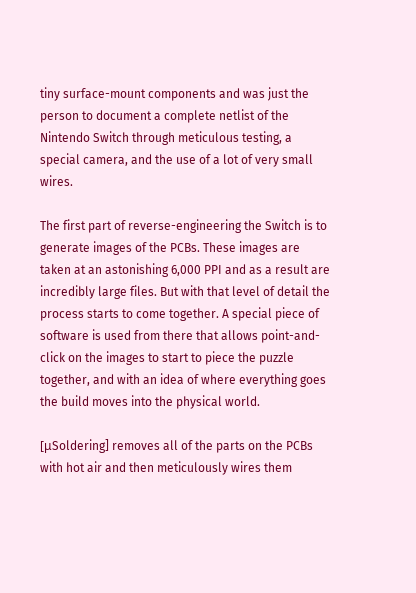tiny surface-mount components and was just the person to document a complete netlist of the Nintendo Switch through meticulous testing, a special camera, and the use of a lot of very small wires.

The first part of reverse-engineering the Switch is to generate images of the PCBs. These images are taken at an astonishing 6,000 PPI and as a result are incredibly large files. But with that level of detail the process starts to come together. A special piece of software is used from there that allows point-and-click on the images to start to piece the puzzle together, and with an idea of where everything goes the build moves into the physical world.

[μSoldering] removes all of the parts on the PCBs with hot air and then meticulously wires them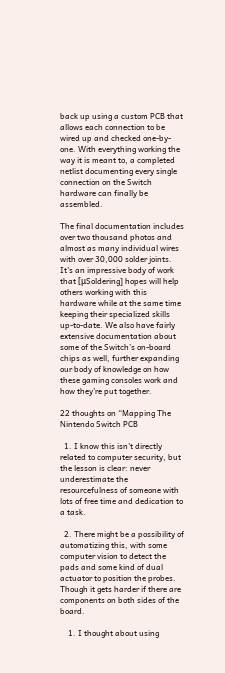back up using a custom PCB that allows each connection to be wired up and checked one-by-one. With everything working the way it is meant to, a completed netlist documenting every single connection on the Switch hardware can finally be assembled.

The final documentation includes over two thousand photos and almost as many individual wires with over 30,000 solder joints. It’s an impressive body of work that [μSoldering] hopes will help others working with this hardware while at the same time keeping their specialized skills up-to-date. We also have fairly extensive documentation about some of the Switch’s on-board chips as well, further expanding our body of knowledge on how these gaming consoles work and how they’re put together.

22 thoughts on “Mapping The Nintendo Switch PCB

  1. I know this isn’t directly related to computer security, but the lesson is clear: never underestimate the resourcefulness of someone with lots of free time and dedication to a task.

  2. There might be a possibility of automatizing this, with some computer vision to detect the pads and some kind of dual actuator to position the probes. Though it gets harder if there are components on both sides of the board.

    1. I thought about using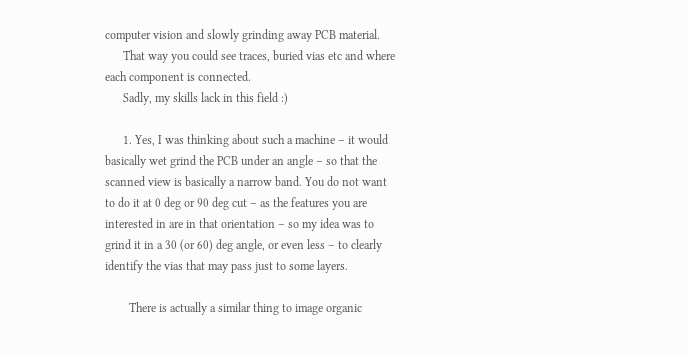computer vision and slowly grinding away PCB material.
      That way you could see traces, buried vias etc and where each component is connected.
      Sadly, my skills lack in this field :)

      1. Yes, I was thinking about such a machine – it would basically wet grind the PCB under an angle – so that the scanned view is basically a narrow band. You do not want to do it at 0 deg or 90 deg cut – as the features you are interested in are in that orientation – so my idea was to grind it in a 30 (or 60) deg angle, or even less – to clearly identify the vias that may pass just to some layers.

        There is actually a similar thing to image organic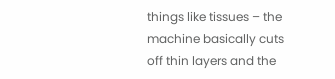things like tissues – the machine basically cuts off thin layers and the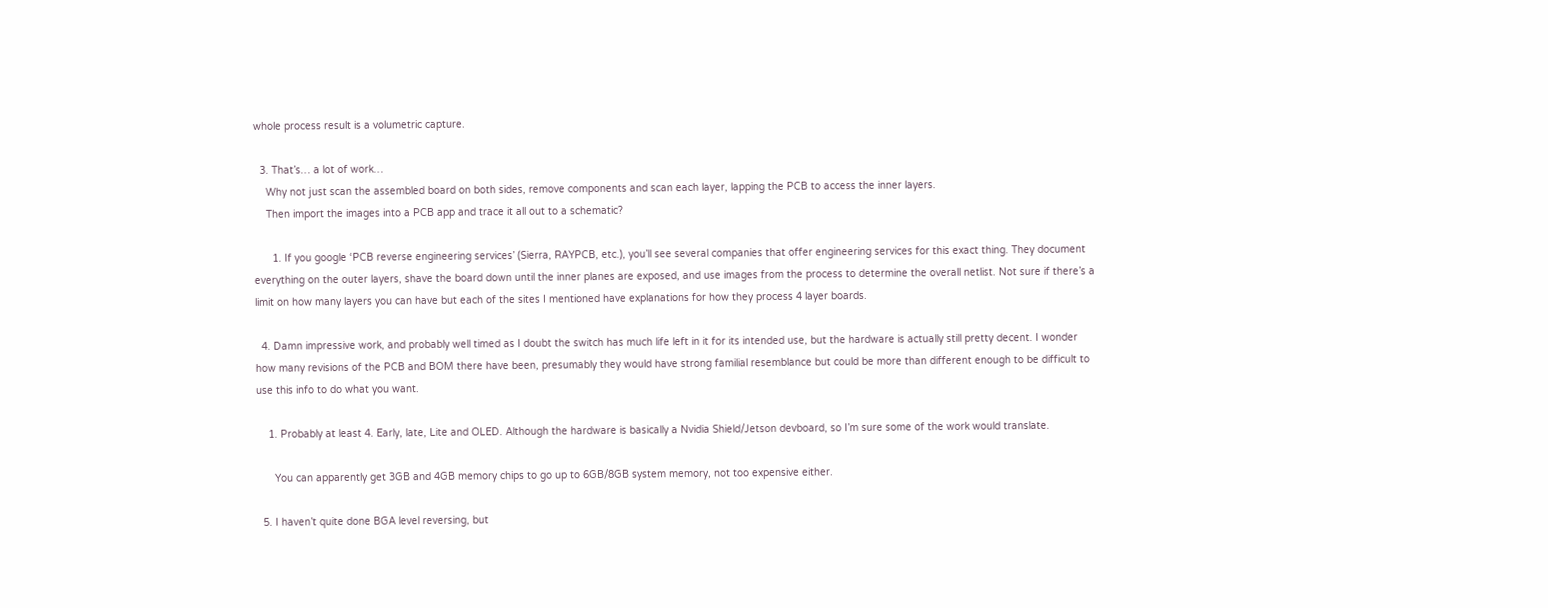whole process result is a volumetric capture.

  3. That’s… a lot of work…
    Why not just scan the assembled board on both sides, remove components and scan each layer, lapping the PCB to access the inner layers.
    Then import the images into a PCB app and trace it all out to a schematic?

      1. If you google ‘PCB reverse engineering services’ (Sierra, RAYPCB, etc.), you’ll see several companies that offer engineering services for this exact thing. They document everything on the outer layers, shave the board down until the inner planes are exposed, and use images from the process to determine the overall netlist. Not sure if there’s a limit on how many layers you can have but each of the sites I mentioned have explanations for how they process 4 layer boards.

  4. Damn impressive work, and probably well timed as I doubt the switch has much life left in it for its intended use, but the hardware is actually still pretty decent. I wonder how many revisions of the PCB and BOM there have been, presumably they would have strong familial resemblance but could be more than different enough to be difficult to use this info to do what you want.

    1. Probably at least 4. Early, late, Lite and OLED. Although the hardware is basically a Nvidia Shield/Jetson devboard, so I’m sure some of the work would translate.

      You can apparently get 3GB and 4GB memory chips to go up to 6GB/8GB system memory, not too expensive either.

  5. I haven’t quite done BGA level reversing, but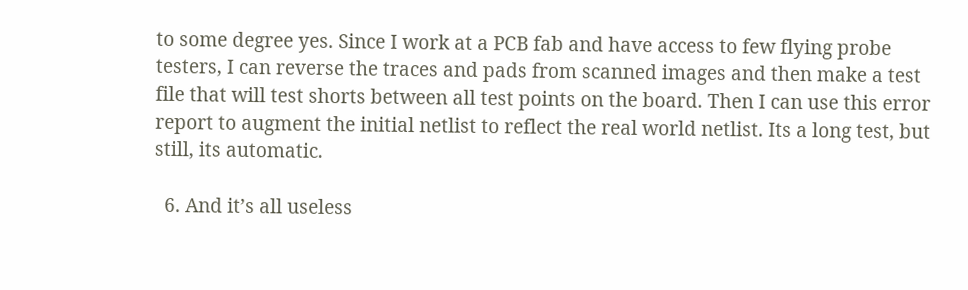to some degree yes. Since I work at a PCB fab and have access to few flying probe testers, I can reverse the traces and pads from scanned images and then make a test file that will test shorts between all test points on the board. Then I can use this error report to augment the initial netlist to reflect the real world netlist. Its a long test, but still, its automatic.

  6. And it’s all useless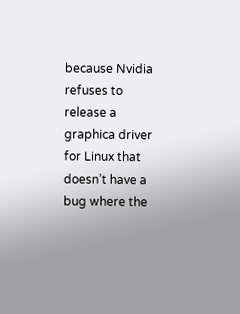because Nvidia refuses to release a graphica driver for Linux that doesn’t have a bug where the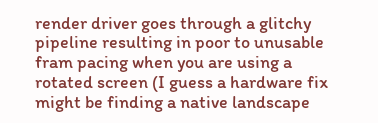render driver goes through a glitchy pipeline resulting in poor to unusable fram pacing when you are using a rotated screen (I guess a hardware fix might be finding a native landscape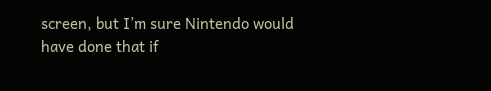screen, but I’m sure Nintendo would have done that if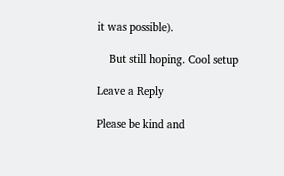it was possible).

    But still hoping. Cool setup

Leave a Reply

Please be kind and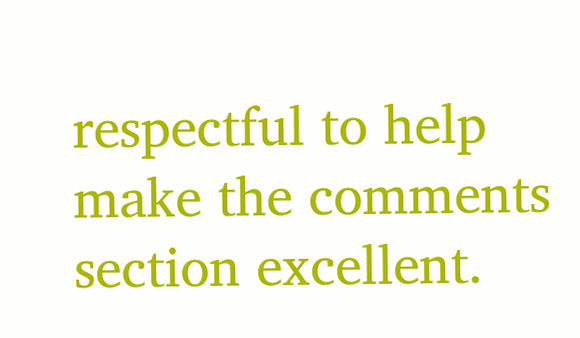respectful to help make the comments section excellent.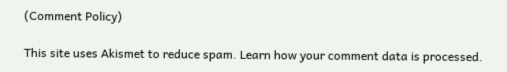(Comment Policy)

This site uses Akismet to reduce spam. Learn how your comment data is processed.